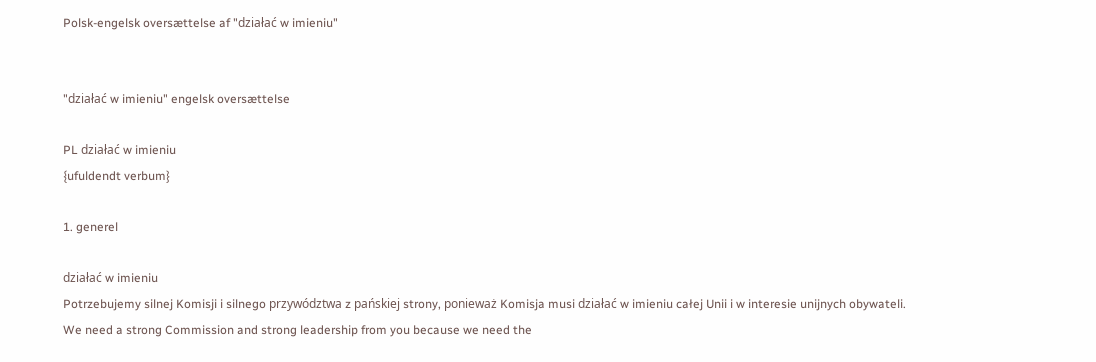Polsk-engelsk oversættelse af "działać w imieniu"


"działać w imieniu" engelsk oversættelse

PL działać w imieniu
{ufuldendt verbum}

1. generel

działać w imieniu
Potrzebujemy silnej Komisji i silnego przywództwa z pańskiej strony, ponieważ Komisja musi działać w imieniu całej Unii i w interesie unijnych obywateli.
We need a strong Commission and strong leadership from you because we need the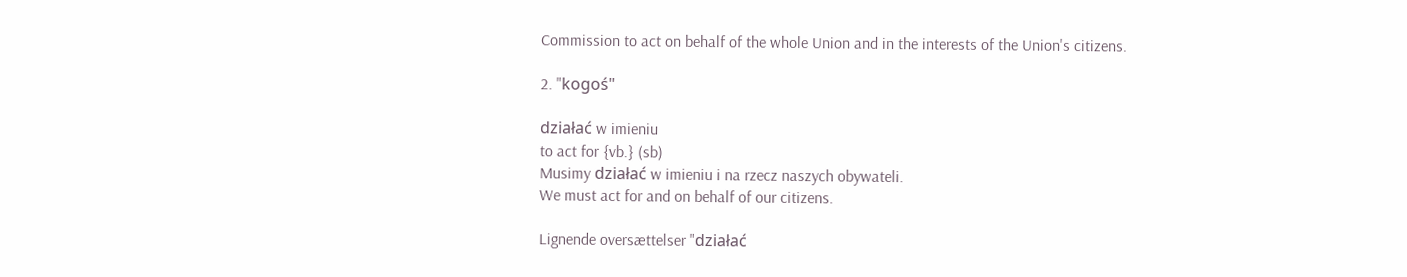Commission to act on behalf of the whole Union and in the interests of the Union's citizens.

2. "kogoś"

działać w imieniu
to act for {vb.} (sb)
Musimy działać w imieniu i na rzecz naszych obywateli.
We must act for and on behalf of our citizens.

Lignende oversættelser "działać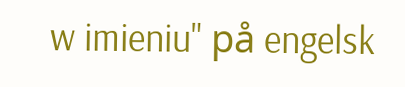w imieniu" på engelsk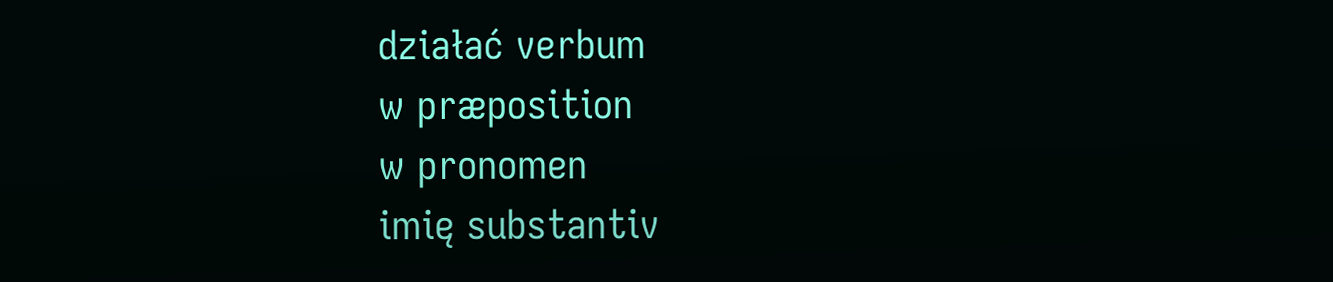działać verbum
w præposition
w pronomen
imię substantiv